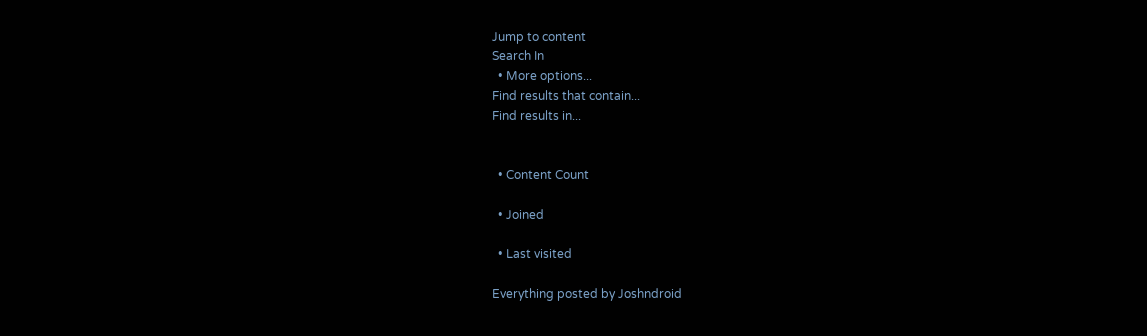Jump to content
Search In
  • More options...
Find results that contain...
Find results in...


  • Content Count

  • Joined

  • Last visited

Everything posted by Joshndroid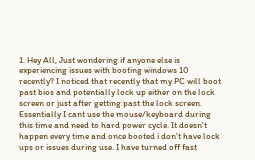1. Hey All, Just wondering if anyone else is experiencing issues with booting windows 10 recently? I noticed that recently that my PC will boot past bios and potentially lock up either on the lock screen or just after getting past the lock screen. Essentially I cant use the mouse/keyboard during this time and need to hard power cycle. It doesn't happen every time and once booted i don't have lock ups or issues during use. I have turned off fast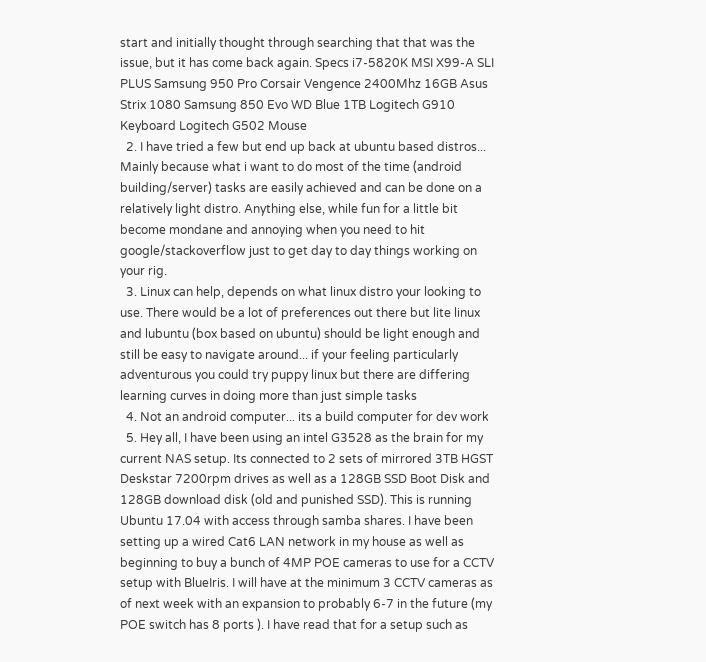start and initially thought through searching that that was the issue, but it has come back again. Specs i7-5820K MSI X99-A SLI PLUS Samsung 950 Pro Corsair Vengence 2400Mhz 16GB Asus Strix 1080 Samsung 850 Evo WD Blue 1TB Logitech G910 Keyboard Logitech G502 Mouse
  2. I have tried a few but end up back at ubuntu based distros... Mainly because what i want to do most of the time (android building/server) tasks are easily achieved and can be done on a relatively light distro. Anything else, while fun for a little bit become mondane and annoying when you need to hit google/stackoverflow just to get day to day things working on your rig.
  3. Linux can help, depends on what linux distro your looking to use. There would be a lot of preferences out there but lite linux and lubuntu (box based on ubuntu) should be light enough and still be easy to navigate around... if your feeling particularly adventurous you could try puppy linux but there are differing learning curves in doing more than just simple tasks
  4. Not an android computer... its a build computer for dev work
  5. Hey all, I have been using an intel G3528 as the brain for my current NAS setup. Its connected to 2 sets of mirrored 3TB HGST Deskstar 7200rpm drives as well as a 128GB SSD Boot Disk and 128GB download disk (old and punished SSD). This is running Ubuntu 17.04 with access through samba shares. I have been setting up a wired Cat6 LAN network in my house as well as beginning to buy a bunch of 4MP POE cameras to use for a CCTV setup with BlueIris. I will have at the minimum 3 CCTV cameras as of next week with an expansion to probably 6-7 in the future (my POE switch has 8 ports ). I have read that for a setup such as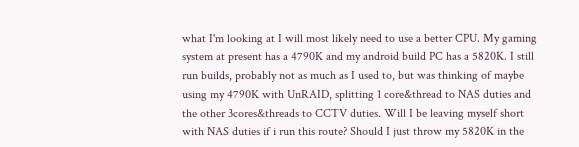what I'm looking at I will most likely need to use a better CPU. My gaming system at present has a 4790K and my android build PC has a 5820K. I still run builds, probably not as much as I used to, but was thinking of maybe using my 4790K with UnRAID, splitting 1 core&thread to NAS duties and the other 3cores&threads to CCTV duties. Will I be leaving myself short with NAS duties if i run this route? Should I just throw my 5820K in the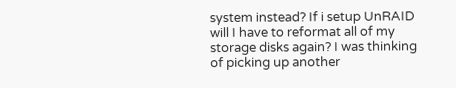system instead? If i setup UnRAID will I have to reformat all of my storage disks again? I was thinking of picking up another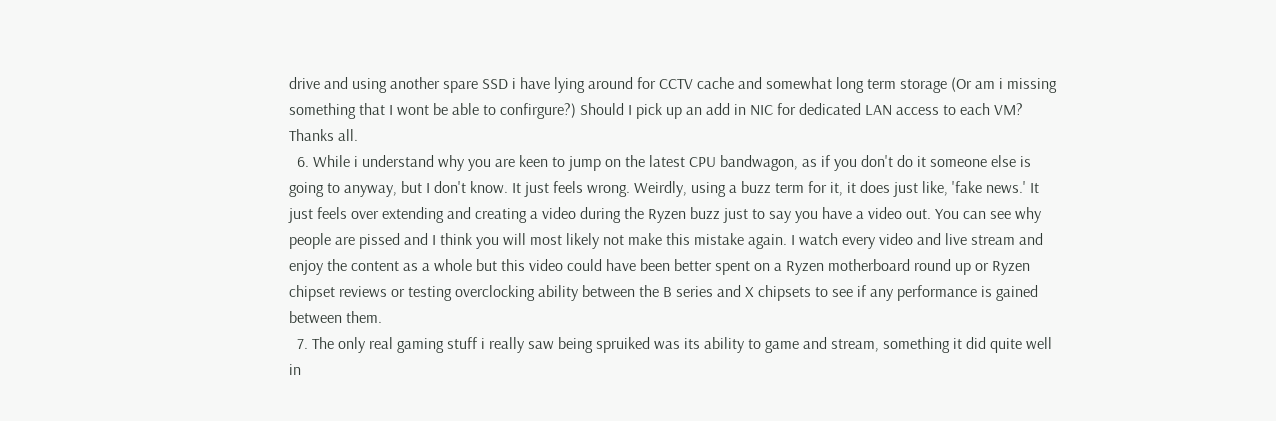drive and using another spare SSD i have lying around for CCTV cache and somewhat long term storage (Or am i missing something that I wont be able to confirgure?) Should I pick up an add in NIC for dedicated LAN access to each VM? Thanks all.
  6. While i understand why you are keen to jump on the latest CPU bandwagon, as if you don't do it someone else is going to anyway, but I don't know. It just feels wrong. Weirdly, using a buzz term for it, it does just like, 'fake news.' It just feels over extending and creating a video during the Ryzen buzz just to say you have a video out. You can see why people are pissed and I think you will most likely not make this mistake again. I watch every video and live stream and enjoy the content as a whole but this video could have been better spent on a Ryzen motherboard round up or Ryzen chipset reviews or testing overclocking ability between the B series and X chipsets to see if any performance is gained between them.
  7. The only real gaming stuff i really saw being spruiked was its ability to game and stream, something it did quite well in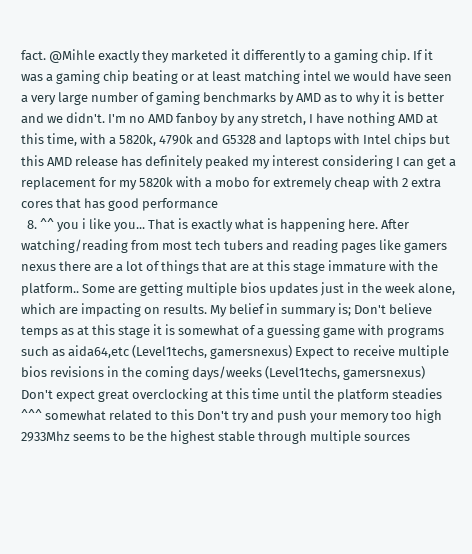fact. @Mihle exactly they marketed it differently to a gaming chip. If it was a gaming chip beating or at least matching intel we would have seen a very large number of gaming benchmarks by AMD as to why it is better and we didn't. I'm no AMD fanboy by any stretch, I have nothing AMD at this time, with a 5820k, 4790k and G5328 and laptops with Intel chips but this AMD release has definitely peaked my interest considering I can get a replacement for my 5820k with a mobo for extremely cheap with 2 extra cores that has good performance
  8. ^^ you i like you... That is exactly what is happening here. After watching/reading from most tech tubers and reading pages like gamers nexus there are a lot of things that are at this stage immature with the platform.. Some are getting multiple bios updates just in the week alone, which are impacting on results. My belief in summary is; Don't believe temps as at this stage it is somewhat of a guessing game with programs such as aida64,etc (Level1techs, gamersnexus) Expect to receive multiple bios revisions in the coming days/weeks (Level1techs, gamersnexus) Don't expect great overclocking at this time until the platform steadies ^^^ somewhat related to this Don't try and push your memory too high 2933Mhz seems to be the highest stable through multiple sources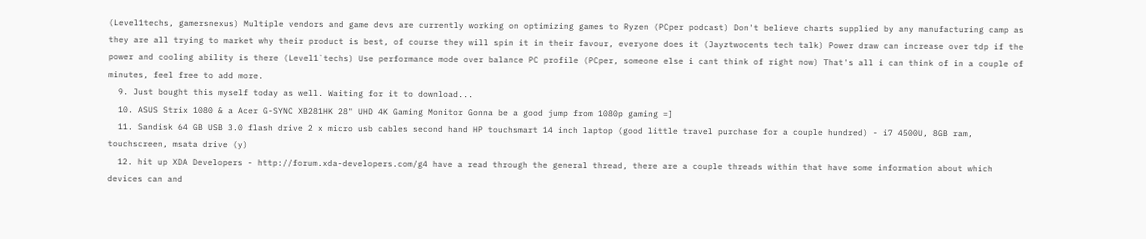(Level1techs, gamersnexus) Multiple vendors and game devs are currently working on optimizing games to Ryzen (PCper podcast) Don't believe charts supplied by any manufacturing camp as they are all trying to market why their product is best, of course they will spin it in their favour, everyone does it (Jayztwocents tech talk) Power draw can increase over tdp if the power and cooling ability is there (Level1`techs) Use performance mode over balance PC profile (PCper, someone else i cant think of right now) That's all i can think of in a couple of minutes, feel free to add more.
  9. Just bought this myself today as well. Waiting for it to download...
  10. ASUS Strix 1080 & a Acer G-SYNC XB281HK 28" UHD 4K Gaming Monitor Gonna be a good jump from 1080p gaming =]
  11. Sandisk 64 GB USB 3.0 flash drive 2 x micro usb cables second hand HP touchsmart 14 inch laptop (good little travel purchase for a couple hundred) - i7 4500U, 8GB ram, touchscreen, msata drive (y)
  12. hit up XDA Developers - http://forum.xda-developers.com/g4 have a read through the general thread, there are a couple threads within that have some information about which devices can and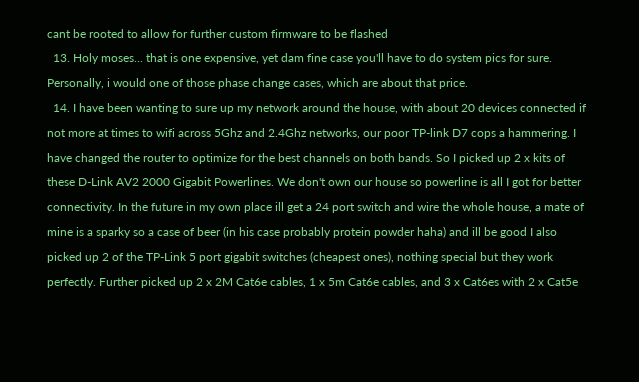cant be rooted to allow for further custom firmware to be flashed
  13. Holy moses... that is one expensive, yet dam fine case you'll have to do system pics for sure. Personally, i would one of those phase change cases, which are about that price.
  14. I have been wanting to sure up my network around the house, with about 20 devices connected if not more at times to wifi across 5Ghz and 2.4Ghz networks, our poor TP-link D7 cops a hammering. I have changed the router to optimize for the best channels on both bands. So I picked up 2 x kits of these D-Link AV2 2000 Gigabit Powerlines. We don't own our house so powerline is all I got for better connectivity. In the future in my own place ill get a 24 port switch and wire the whole house, a mate of mine is a sparky so a case of beer (in his case probably protein powder haha) and ill be good I also picked up 2 of the TP-Link 5 port gigabit switches (cheapest ones), nothing special but they work perfectly. Further picked up 2 x 2M Cat6e cables, 1 x 5m Cat6e cables, and 3 x Cat6es with 2 x Cat5e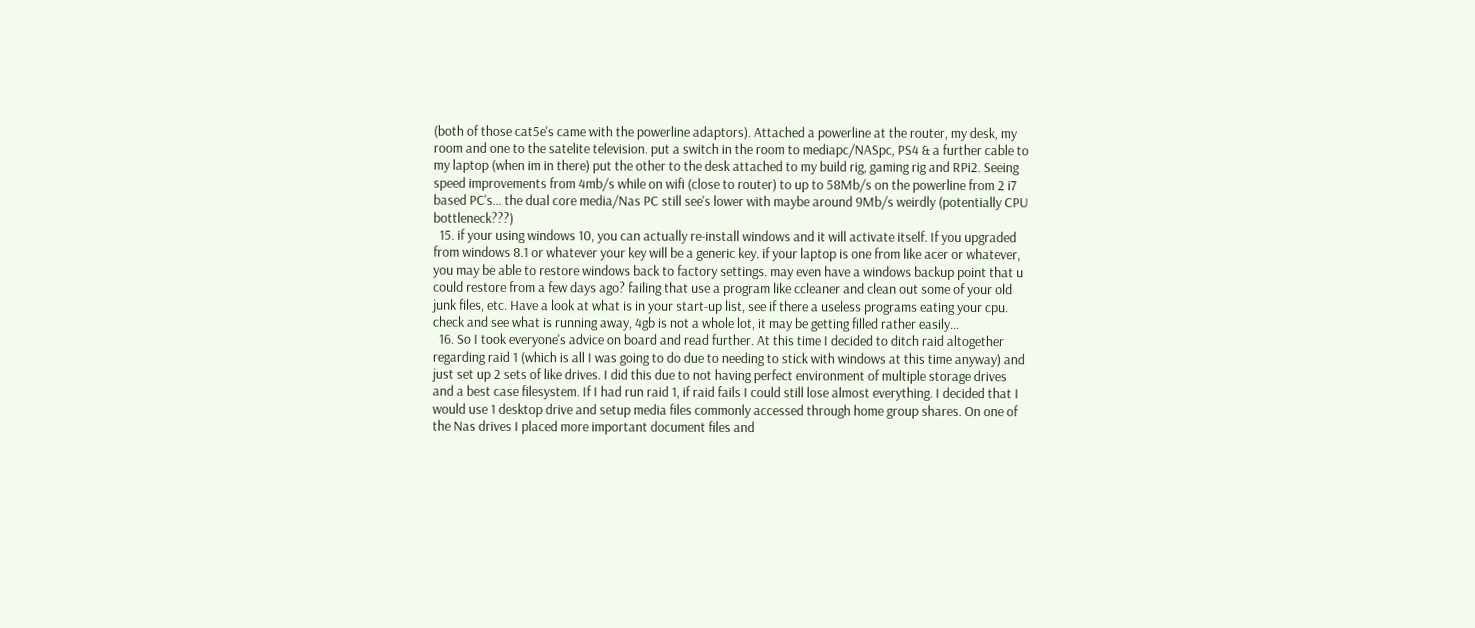(both of those cat5e's came with the powerline adaptors). Attached a powerline at the router, my desk, my room and one to the satelite television. put a switch in the room to mediapc/NASpc, PS4 & a further cable to my laptop (when im in there) put the other to the desk attached to my build rig, gaming rig and RPi2. Seeing speed improvements from 4mb/s while on wifi (close to router) to up to 58Mb/s on the powerline from 2 i7 based PC's... the dual core media/Nas PC still see's lower with maybe around 9Mb/s weirdly (potentially CPU bottleneck???)
  15. if your using windows 10, you can actually re-install windows and it will activate itself. If you upgraded from windows 8.1 or whatever your key will be a generic key. if your laptop is one from like acer or whatever, you may be able to restore windows back to factory settings. may even have a windows backup point that u could restore from a few days ago? failing that use a program like ccleaner and clean out some of your old junk files, etc. Have a look at what is in your start-up list, see if there a useless programs eating your cpu. check and see what is running away, 4gb is not a whole lot, it may be getting filled rather easily...
  16. So I took everyone's advice on board and read further. At this time I decided to ditch raid altogether regarding raid 1 (which is all I was going to do due to needing to stick with windows at this time anyway) and just set up 2 sets of like drives. I did this due to not having perfect environment of multiple storage drives and a best case filesystem. If I had run raid 1, if raid fails I could still lose almost everything. I decided that I would use 1 desktop drive and setup media files commonly accessed through home group shares. On one of the Nas drives I placed more important document files and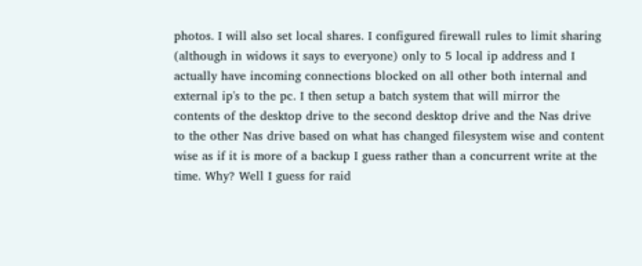photos. I will also set local shares. I configured firewall rules to limit sharing (although in widows it says to everyone) only to 5 local ip address and I actually have incoming connections blocked on all other both internal and external ip's to the pc. I then setup a batch system that will mirror the contents of the desktop drive to the second desktop drive and the Nas drive to the other Nas drive based on what has changed filesystem wise and content wise as if it is more of a backup I guess rather than a concurrent write at the time. Why? Well I guess for raid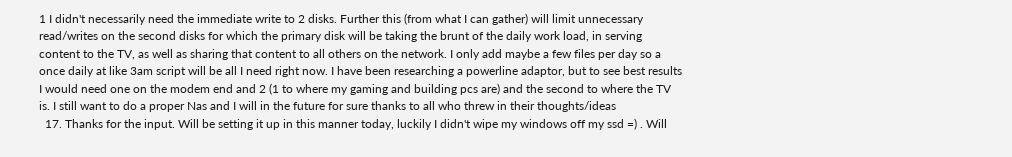1 I didn't necessarily need the immediate write to 2 disks. Further this (from what I can gather) will limit unnecessary read/writes on the second disks for which the primary disk will be taking the brunt of the daily work load, in serving content to the TV, as well as sharing that content to all others on the network. I only add maybe a few files per day so a once daily at like 3am script will be all I need right now. I have been researching a powerline adaptor, but to see best results I would need one on the modem end and 2 (1 to where my gaming and building pcs are) and the second to where the TV is. I still want to do a proper Nas and I will in the future for sure thanks to all who threw in their thoughts/ideas
  17. Thanks for the input. Will be setting it up in this manner today, luckily I didn't wipe my windows off my ssd =) . Will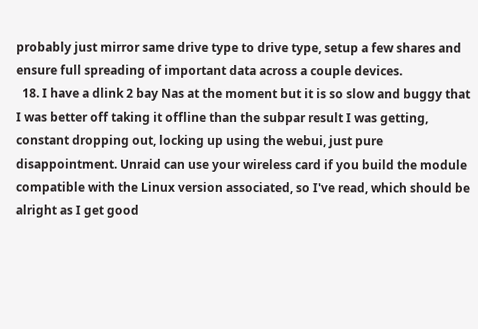probably just mirror same drive type to drive type, setup a few shares and ensure full spreading of important data across a couple devices.
  18. I have a dlink 2 bay Nas at the moment but it is so slow and buggy that I was better off taking it offline than the subpar result I was getting, constant dropping out, locking up using the webui, just pure disappointment. Unraid can use your wireless card if you build the module compatible with the Linux version associated, so I've read, which should be alright as I get good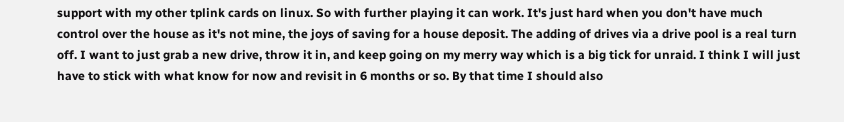support with my other tplink cards on linux. So with further playing it can work. It's just hard when you don't have much control over the house as it's not mine, the joys of saving for a house deposit. The adding of drives via a drive pool is a real turn off. I want to just grab a new drive, throw it in, and keep going on my merry way which is a big tick for unraid. I think I will just have to stick with what know for now and revisit in 6 months or so. By that time I should also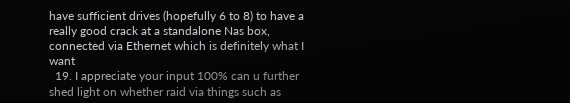have sufficient drives (hopefully 6 to 8) to have a really good crack at a standalone Nas box, connected via Ethernet which is definitely what I want
  19. I appreciate your input 100% can u further shed light on whether raid via things such as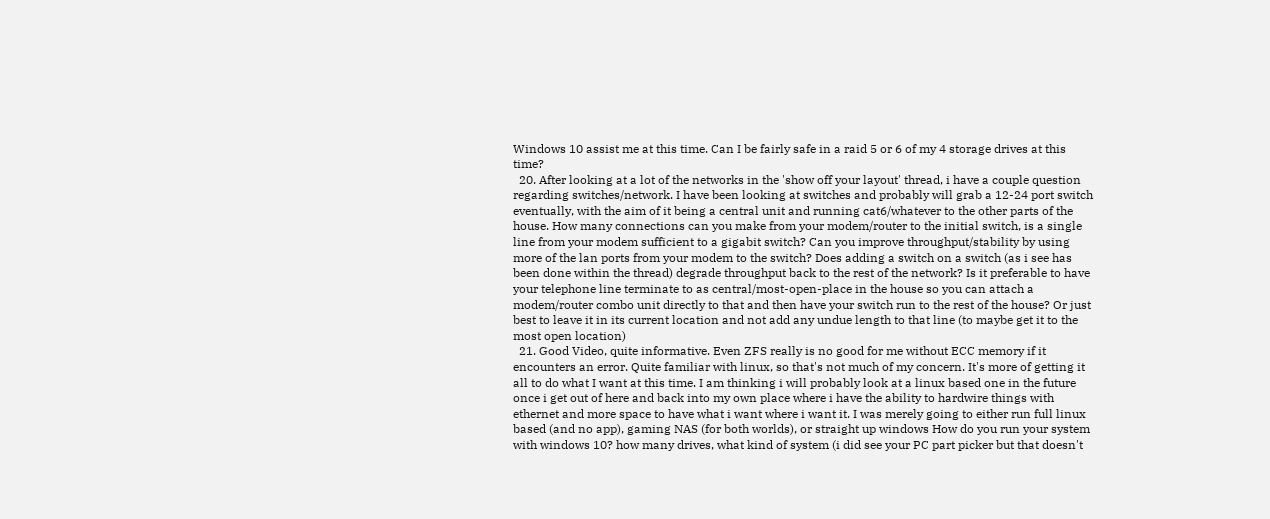Windows 10 assist me at this time. Can I be fairly safe in a raid 5 or 6 of my 4 storage drives at this time?
  20. After looking at a lot of the networks in the 'show off your layout' thread, i have a couple question regarding switches/network. I have been looking at switches and probably will grab a 12-24 port switch eventually, with the aim of it being a central unit and running cat6/whatever to the other parts of the house. How many connections can you make from your modem/router to the initial switch, is a single line from your modem sufficient to a gigabit switch? Can you improve throughput/stability by using more of the lan ports from your modem to the switch? Does adding a switch on a switch (as i see has been done within the thread) degrade throughput back to the rest of the network? Is it preferable to have your telephone line terminate to as central/most-open-place in the house so you can attach a modem/router combo unit directly to that and then have your switch run to the rest of the house? Or just best to leave it in its current location and not add any undue length to that line (to maybe get it to the most open location)
  21. Good Video, quite informative. Even ZFS really is no good for me without ECC memory if it encounters an error. Quite familiar with linux, so that's not much of my concern. It's more of getting it all to do what I want at this time. I am thinking i will probably look at a linux based one in the future once i get out of here and back into my own place where i have the ability to hardwire things with ethernet and more space to have what i want where i want it. I was merely going to either run full linux based (and no app), gaming NAS (for both worlds), or straight up windows How do you run your system with windows 10? how many drives, what kind of system (i did see your PC part picker but that doesn't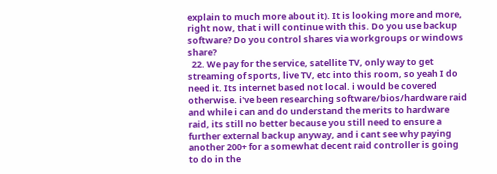explain to much more about it). It is looking more and more, right now, that i will continue with this. Do you use backup software? Do you control shares via workgroups or windows share?
  22. We pay for the service, satellite TV, only way to get streaming of sports, live TV, etc into this room, so yeah I do need it. Its internet based not local. i would be covered otherwise. i've been researching software/bios/hardware raid and while i can and do understand the merits to hardware raid, its still no better because you still need to ensure a further external backup anyway, and i cant see why paying another 200+ for a somewhat decent raid controller is going to do in the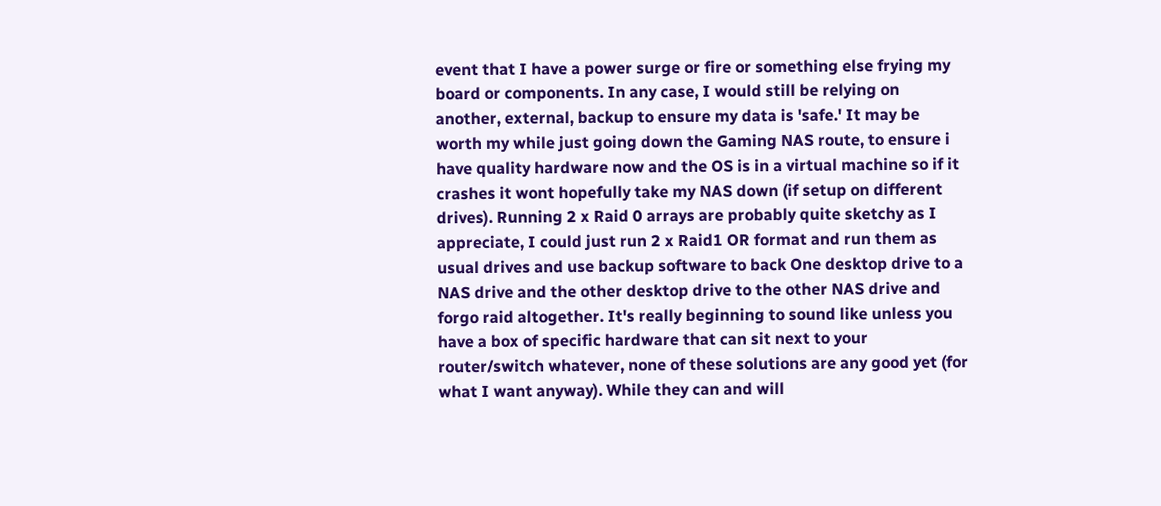event that I have a power surge or fire or something else frying my board or components. In any case, I would still be relying on another, external, backup to ensure my data is 'safe.' It may be worth my while just going down the Gaming NAS route, to ensure i have quality hardware now and the OS is in a virtual machine so if it crashes it wont hopefully take my NAS down (if setup on different drives). Running 2 x Raid 0 arrays are probably quite sketchy as I appreciate, I could just run 2 x Raid1 OR format and run them as usual drives and use backup software to back One desktop drive to a NAS drive and the other desktop drive to the other NAS drive and forgo raid altogether. It's really beginning to sound like unless you have a box of specific hardware that can sit next to your router/switch whatever, none of these solutions are any good yet (for what I want anyway). While they can and will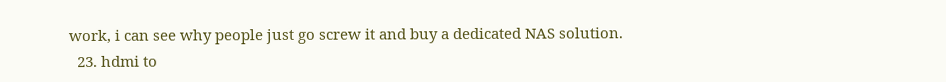work, i can see why people just go screw it and buy a dedicated NAS solution.
  23. hdmi to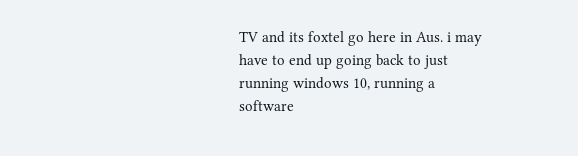TV and its foxtel go here in Aus. i may have to end up going back to just running windows 10, running a software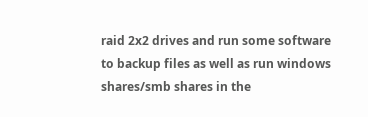raid 2x2 drives and run some software to backup files as well as run windows shares/smb shares in the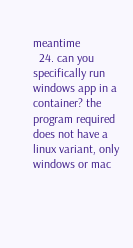meantime
  24. can you specifically run windows app in a container? the program required does not have a linux variant, only windows or mac